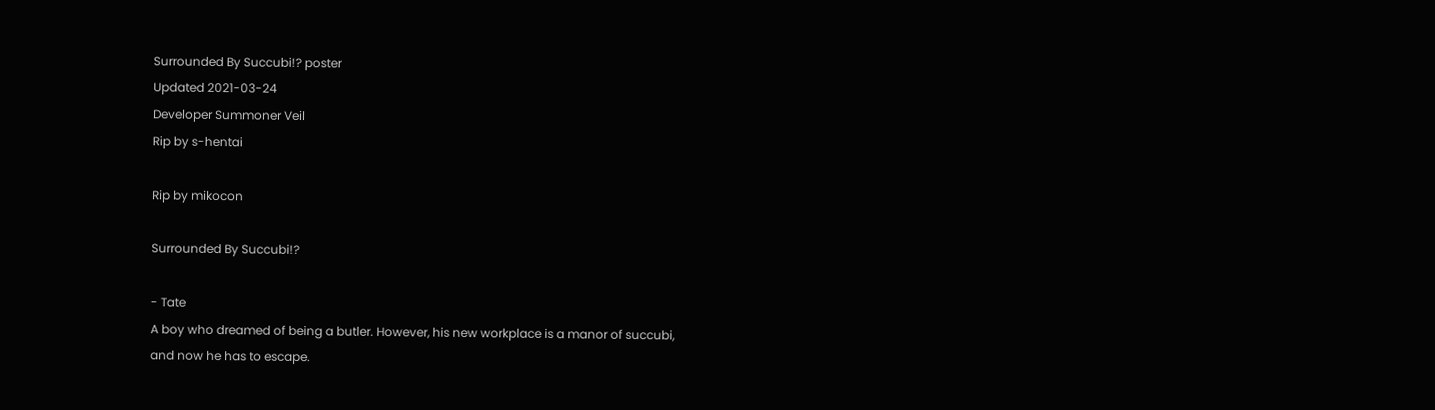Surrounded By Succubi!? poster
Updated 2021-03-24
Developer Summoner Veil
Rip by s-hentai

Rip by mikocon

Surrounded By Succubi!?

- Tate
A boy who dreamed of being a butler. However, his new workplace is a manor of succubi,
and now he has to escape.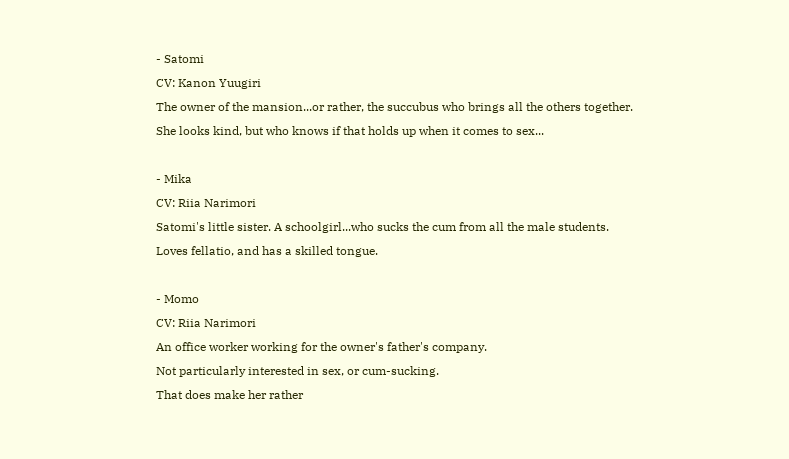- Satomi
CV: Kanon Yuugiri
The owner of the mansion...or rather, the succubus who brings all the others together.
She looks kind, but who knows if that holds up when it comes to sex...

- Mika
CV: Riia Narimori
Satomi's little sister. A schoolgirl...who sucks the cum from all the male students.
Loves fellatio, and has a skilled tongue.

- Momo
CV: Riia Narimori
An office worker working for the owner's father's company.
Not particularly interested in sex, or cum-sucking.
That does make her rather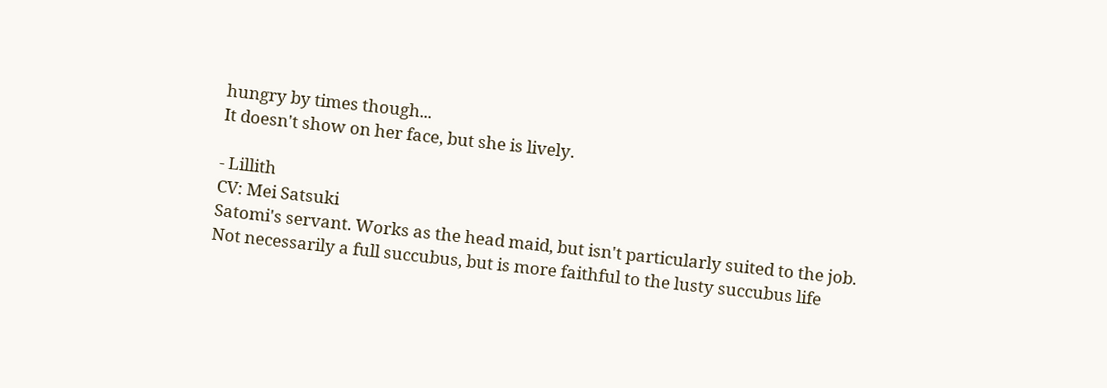hungry by times though...
It doesn't show on her face, but she is lively.

- Lillith
CV: Mei Satsuki
Satomi's servant. Works as the head maid, but isn't particularly suited to the job.
Not necessarily a full succubus, but is more faithful to the lusty succubus life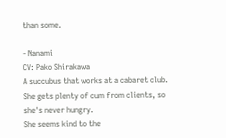than some.

- Nanami
CV: Pako Shirakawa
A succubus that works at a cabaret club.
She gets plenty of cum from clients, so she's never hungry.
She seems kind to the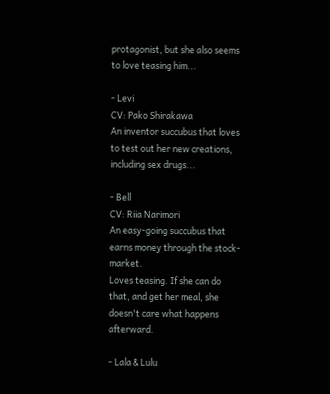protagonist, but she also seems to love teasing him...

- Levi
CV: Pako Shirakawa
An inventor succubus that loves to test out her new creations, including sex drugs...

- Bell
CV: Riia Narimori
An easy-going succubus that earns money through the stock-market.
Loves teasing. If she can do that, and get her meal, she doesn't care what happens afterward.

- Lala & Lulu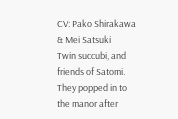CV: Pako Shirakawa & Mei Satsuki
Twin succubi, and friends of Satomi.
They popped in to the manor after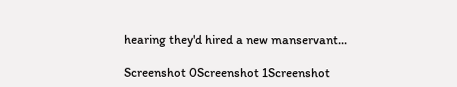hearing they'd hired a new manservant...

Screenshot 0Screenshot 1Screenshot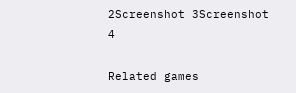2Screenshot 3Screenshot 4

Related games